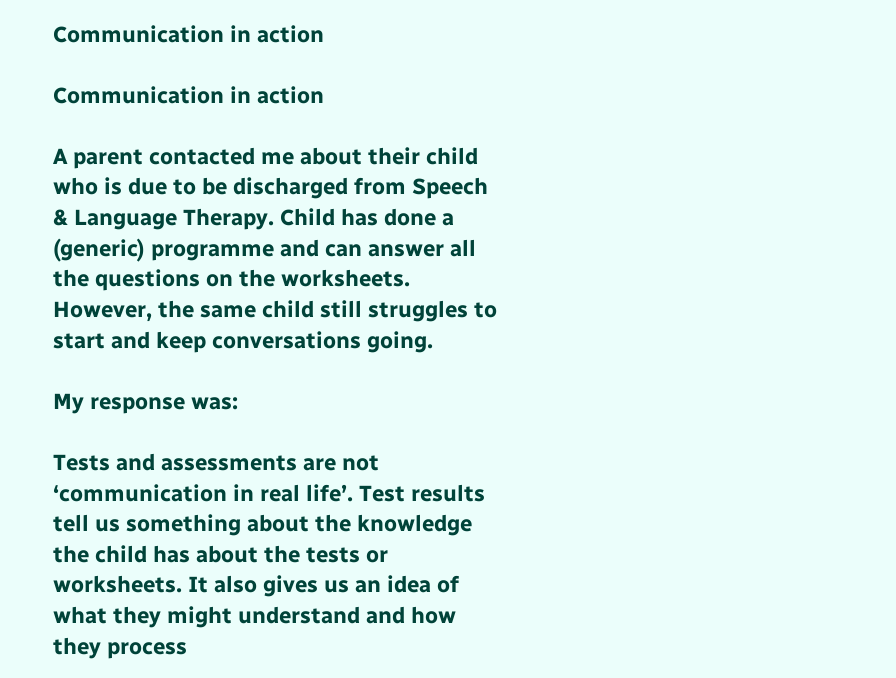Communication in action

Communication in action

A parent contacted me about their child who is due to be discharged from Speech & Language Therapy. Child has done a (generic) programme and can answer all the questions on the worksheets. However, the same child still struggles to start and keep conversations going.

My response was:

Tests and assessments are not ‘communication in real life’. Test results tell us something about the knowledge the child has about the tests or worksheets. It also gives us an idea of what they might understand and how they process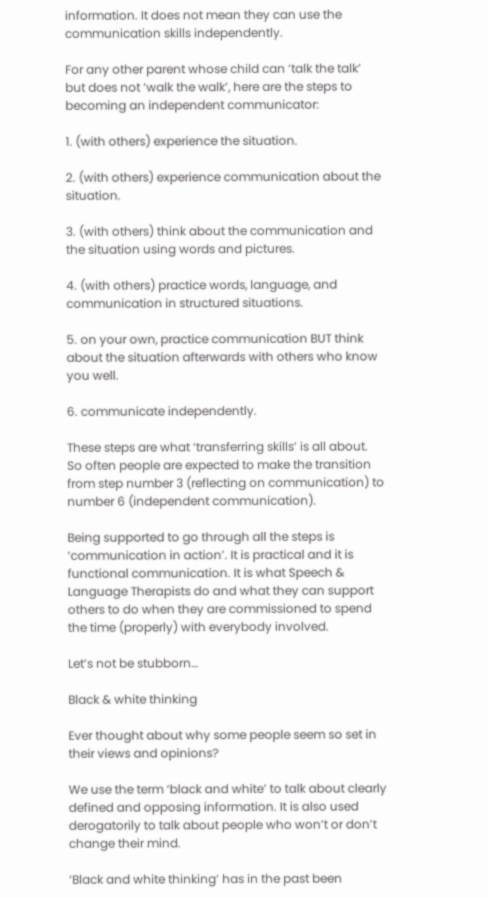information. It does not mean they can use the communication skills independently.

For any other parent whose child can ‘talk the talk’ but does not ‘walk the walk’, here are the steps to becoming an independent communicator:

1. (with others) experience the situation.

2. (with others) experience communication about the situation.

3. (with others) think about the communication and the situation using words and pictures.

4. (with others) practice words, language, and communication in structured situations.

5. on your own, practice communication BUT think about the situation afterwards with others who know you well.

6. communicate independently.

These steps are what ‘transferring skills’ is all about. So often people are expected to make the transition from step number 3 (reflecting on communication) to number 6 (independent communication).

Being supported to go through all the steps is ‘communication in action’. It is practical and it is functional communication. It is what Speech & Language Therapists do and what they can support others to do when they are commissioned to spend the time (properly) with everybody involved.

Let’s not be stubborn…

Black & white thinking

Ever thought about why some people seem so set in their views and opinions?

We use the term ‘black and white’ to talk about clearly defined and opposing information. It is also used derogatorily to talk about people who won’t or don’t change their mind.

‘Black and white thinking’ has in the past been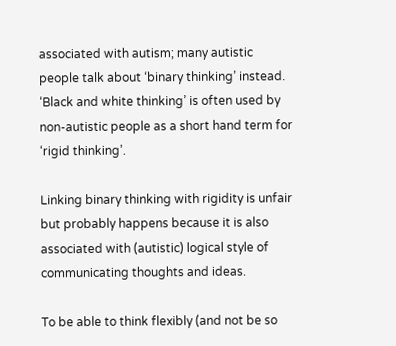associated with autism; many autistic people talk about ‘binary thinking’ instead. ‘Black and white thinking’ is often used by non-autistic people as a short hand term for ‘rigid thinking’.

Linking binary thinking with rigidity is unfair but probably happens because it is also associated with (autistic) logical style of communicating thoughts and ideas.

To be able to think flexibly (and not be so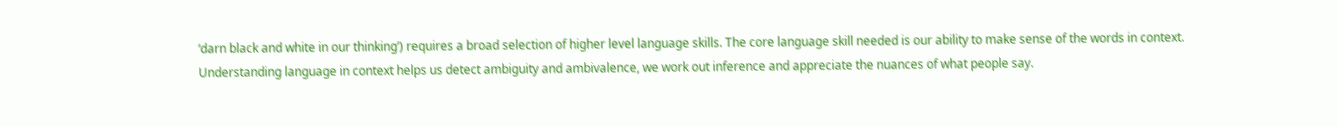‘darn black and white in our thinking’) requires a broad selection of higher level language skills. The core language skill needed is our ability to make sense of the words in context. Understanding language in context helps us detect ambiguity and ambivalence, we work out inference and appreciate the nuances of what people say.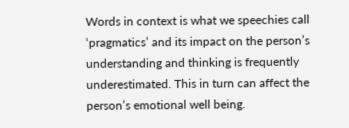Words in context is what we speechies call ‘pragmatics’ and its impact on the person’s understanding and thinking is frequently underestimated. This in turn can affect the person’s emotional well being.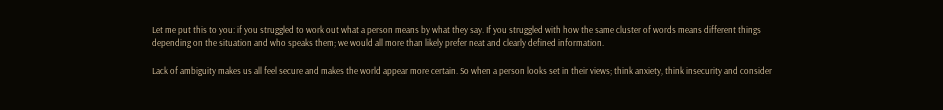Let me put this to you: if you struggled to work out what a person means by what they say. If you struggled with how the same cluster of words means different things depending on the situation and who speaks them; we would all more than likely prefer neat and clearly defined information.

Lack of ambiguity makes us all feel secure and makes the world appear more certain. So when a person looks set in their views; think anxiety, think insecurity and consider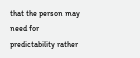that the person may need for predictability rather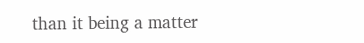than it being a matter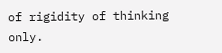of rigidity of thinking only.